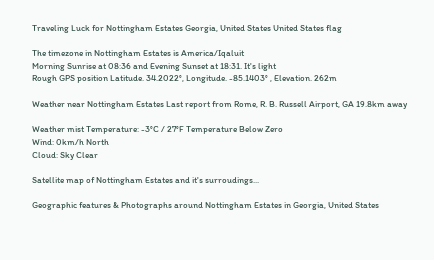Traveling Luck for Nottingham Estates Georgia, United States United States flag

The timezone in Nottingham Estates is America/Iqaluit
Morning Sunrise at 08:36 and Evening Sunset at 18:31. It's light
Rough GPS position Latitude. 34.2022°, Longitude. -85.1403° , Elevation. 262m

Weather near Nottingham Estates Last report from Rome, R. B. Russell Airport, GA 19.8km away

Weather mist Temperature: -3°C / 27°F Temperature Below Zero
Wind: 0km/h North
Cloud: Sky Clear

Satellite map of Nottingham Estates and it's surroudings...

Geographic features & Photographs around Nottingham Estates in Georgia, United States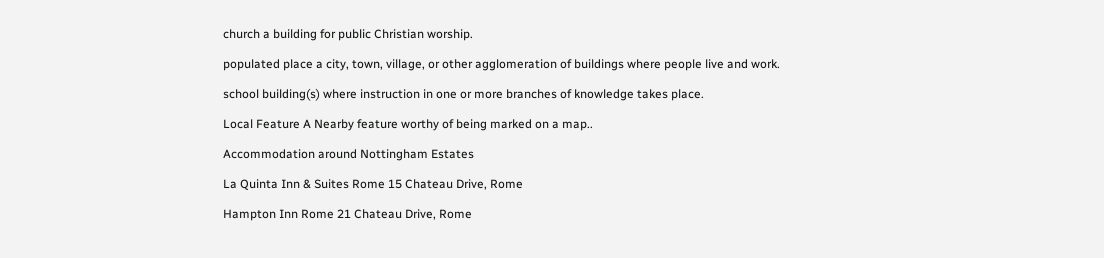church a building for public Christian worship.

populated place a city, town, village, or other agglomeration of buildings where people live and work.

school building(s) where instruction in one or more branches of knowledge takes place.

Local Feature A Nearby feature worthy of being marked on a map..

Accommodation around Nottingham Estates

La Quinta Inn & Suites Rome 15 Chateau Drive, Rome

Hampton Inn Rome 21 Chateau Drive, Rome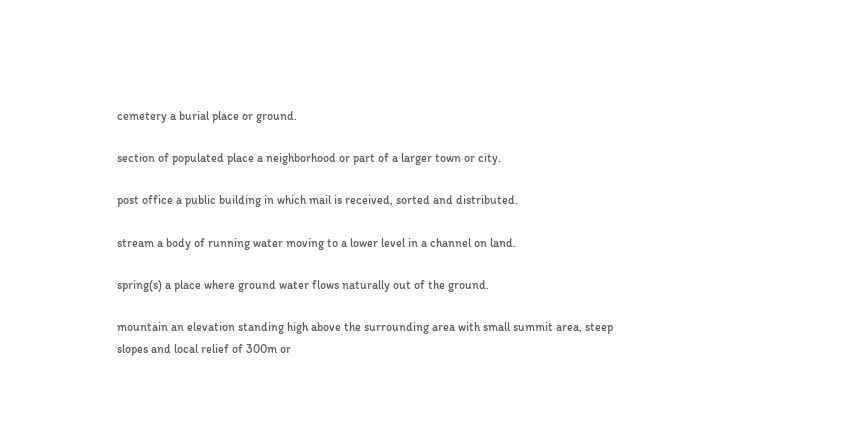cemetery a burial place or ground.

section of populated place a neighborhood or part of a larger town or city.

post office a public building in which mail is received, sorted and distributed.

stream a body of running water moving to a lower level in a channel on land.

spring(s) a place where ground water flows naturally out of the ground.

mountain an elevation standing high above the surrounding area with small summit area, steep slopes and local relief of 300m or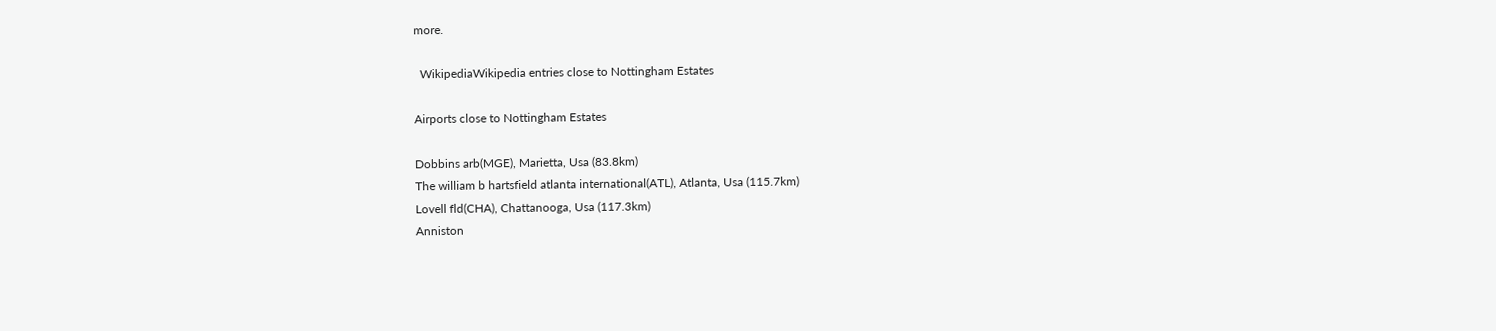more.

  WikipediaWikipedia entries close to Nottingham Estates

Airports close to Nottingham Estates

Dobbins arb(MGE), Marietta, Usa (83.8km)
The william b hartsfield atlanta international(ATL), Atlanta, Usa (115.7km)
Lovell fld(CHA), Chattanooga, Usa (117.3km)
Anniston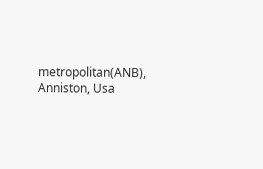metropolitan(ANB), Anniston, Usa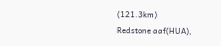(121.3km)
Redstone aaf(HUA),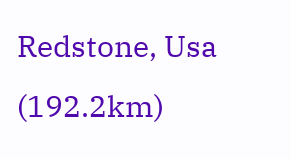Redstone, Usa (192.2km)